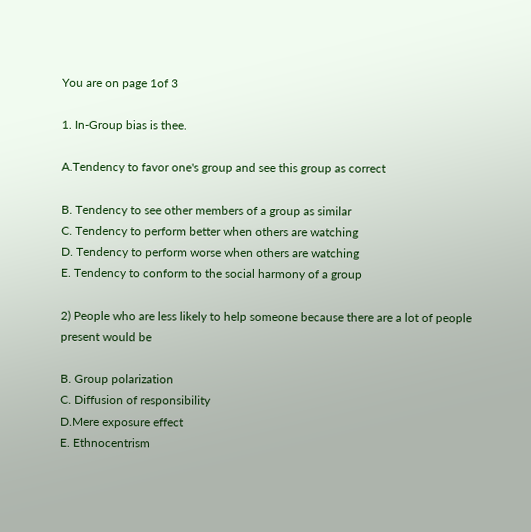You are on page 1of 3

1. In-Group bias is thee.

A.Tendency to favor one's group and see this group as correct

B. Tendency to see other members of a group as similar
C. Tendency to perform better when others are watching
D. Tendency to perform worse when others are watching
E. Tendency to conform to the social harmony of a group

2) People who are less likely to help someone because there are a lot of people present would be

B. Group polarization
C. Diffusion of responsibility
D.Mere exposure effect
E. Ethnocentrism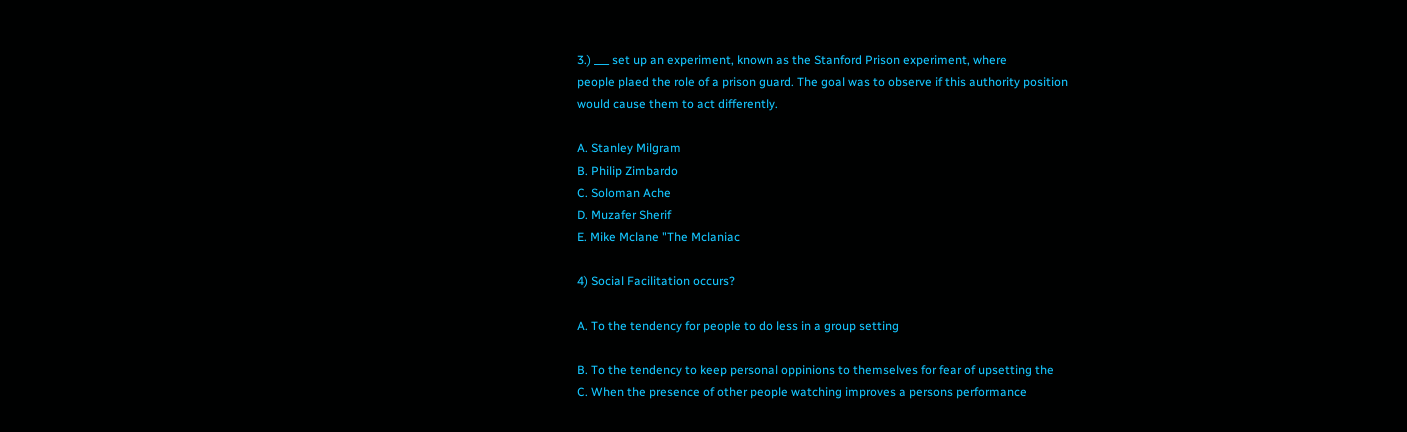3.) ___ set up an experiment, known as the Stanford Prison experiment, where
people plaed the role of a prison guard. The goal was to observe if this authority position
would cause them to act differently.

A. Stanley Milgram
B. Philip Zimbardo
C. Soloman Ache
D. Muzafer Sherif
E. Mike Mclane "The Mclaniac

4) Social Facilitation occurs?

A. To the tendency for people to do less in a group setting

B. To the tendency to keep personal oppinions to themselves for fear of upsetting the
C. When the presence of other people watching improves a persons performance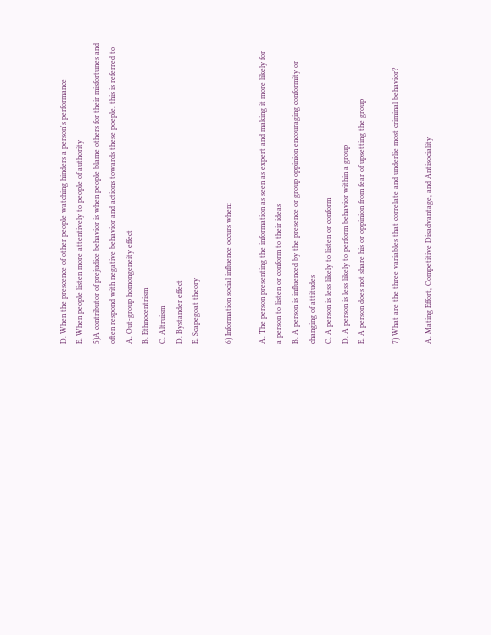D. When the prescence of other people watching hinders a person's performance
E. When people listen more attentively to people of authority
5)A contributor of prejudice behavior is when people blame others for their misfortunes and
often respond with negative behavior and actions towards these poeple. this is referred to
A. Out-group homongeneity effect
B. Ethnocentrism
C. Altruism
D. Bystander effect
E. Scapegoat theory

6) Information social influence occurs when:

A. The person presenting the information as seen as expert and making it more likely for
a person to listen or conform to their ideas
B. A person is influenced by the presence or group oppinion encouraging conformity or
changing of attitudes
C. A person is less likely to listen or conform
D. A person is less likely to perform behavior within a group
E. A person does not share his or oppinion from fear of upsetting the group

7) What are the three variables that correlate and underlie most criminal behavior?

A. Mating Effort, Competitive Disadvantage, and Antisociality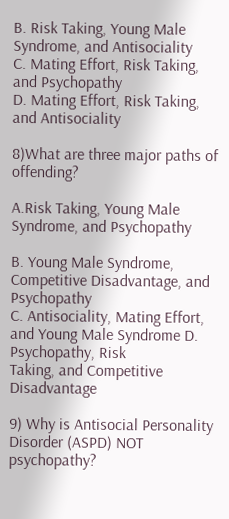B. Risk Taking, Young Male Syndrome, and Antisociality
C. Mating Effort, Risk Taking, and Psychopathy
D. Mating Effort, Risk Taking, and Antisociality

8)What are three major paths of offending?

A.Risk Taking, Young Male Syndrome, and Psychopathy

B. Young Male Syndrome, Competitive Disadvantage, and Psychopathy
C. Antisociality, Mating Effort, and Young Male Syndrome D. Psychopathy, Risk
Taking, and Competitive Disadvantage

9) Why is Antisocial Personality Disorder (ASPD) NOT psychopathy?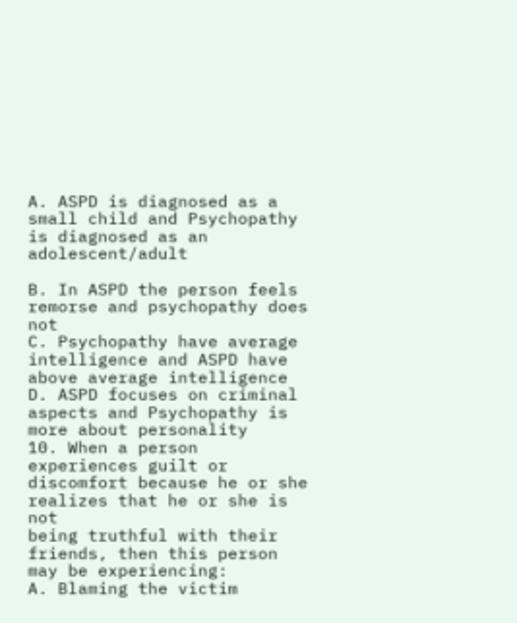A. ASPD is diagnosed as a small child and Psychopathy is diagnosed as an adolescent/adult

B. In ASPD the person feels remorse and psychopathy does not
C. Psychopathy have average intelligence and ASPD have above average intelligence
D. ASPD focuses on criminal aspects and Psychopathy is more about personality
10. When a person experiences guilt or discomfort because he or she realizes that he or she is not
being truthful with their friends, then this person may be experiencing:
A. Blaming the victim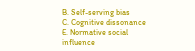B. Self-serving bias
C. Cognitive dissonance
E. Normative social influence